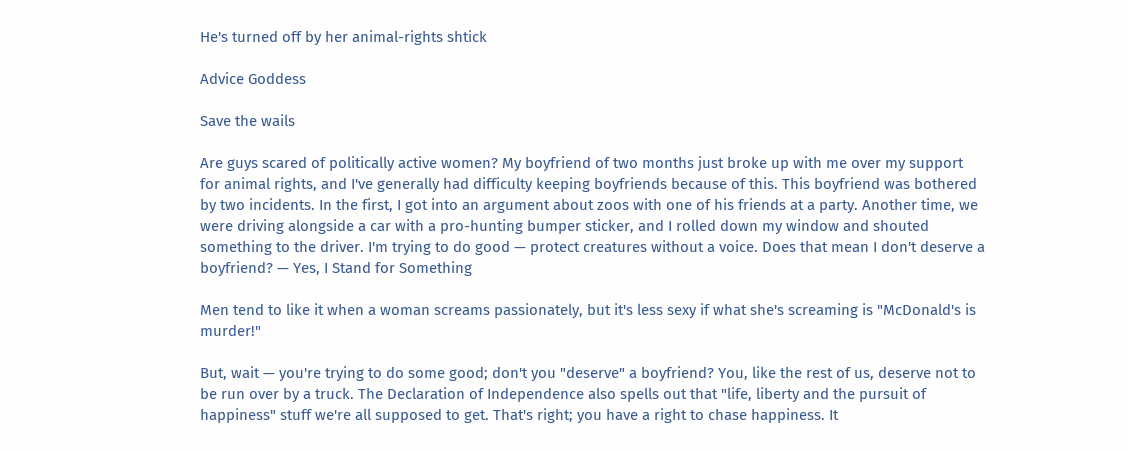He's turned off by her animal-rights shtick

Advice Goddess

Save the wails

Are guys scared of politically active women? My boyfriend of two months just broke up with me over my support for animal rights, and I've generally had difficulty keeping boyfriends because of this. This boyfriend was bothered by two incidents. In the first, I got into an argument about zoos with one of his friends at a party. Another time, we were driving alongside a car with a pro-hunting bumper sticker, and I rolled down my window and shouted something to the driver. I'm trying to do good — protect creatures without a voice. Does that mean I don't deserve a boyfriend? — Yes, I Stand for Something

Men tend to like it when a woman screams passionately, but it's less sexy if what she's screaming is "McDonald's is murder!"

But, wait — you're trying to do some good; don't you "deserve" a boyfriend? You, like the rest of us, deserve not to be run over by a truck. The Declaration of Independence also spells out that "life, liberty and the pursuit of happiness" stuff we're all supposed to get. That's right; you have a right to chase happiness. It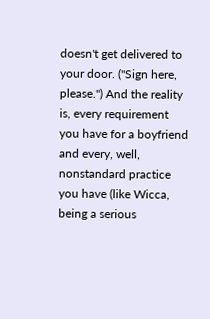doesn't get delivered to your door. ("Sign here, please.") And the reality is, every requirement you have for a boyfriend and every, well, nonstandard practice you have (like Wicca, being a serious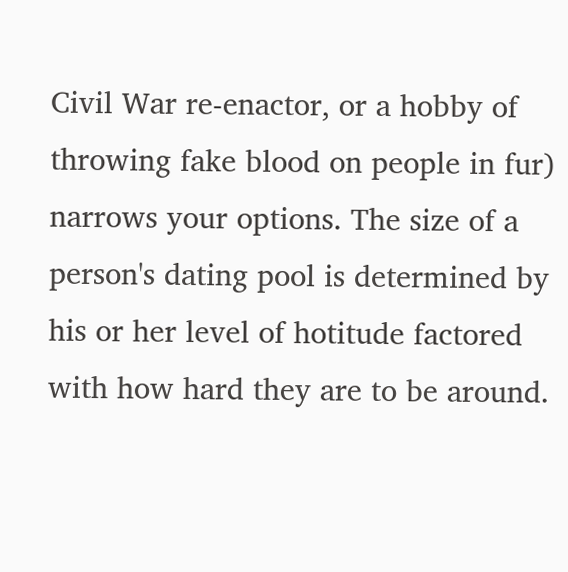Civil War re-enactor, or a hobby of throwing fake blood on people in fur) narrows your options. The size of a person's dating pool is determined by his or her level of hotitude factored with how hard they are to be around.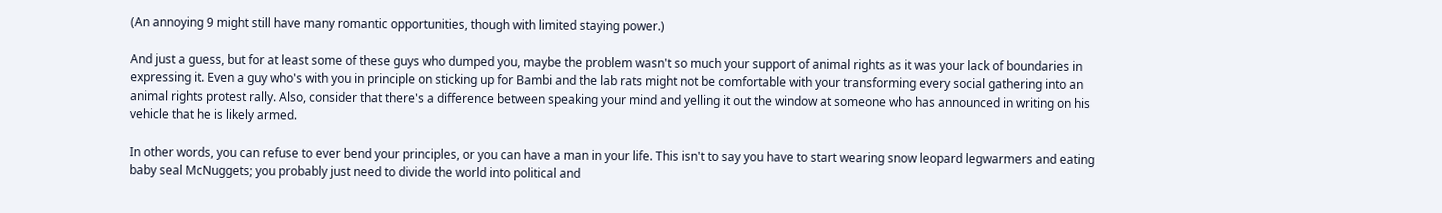(An annoying 9 might still have many romantic opportunities, though with limited staying power.)

And just a guess, but for at least some of these guys who dumped you, maybe the problem wasn't so much your support of animal rights as it was your lack of boundaries in expressing it. Even a guy who's with you in principle on sticking up for Bambi and the lab rats might not be comfortable with your transforming every social gathering into an animal rights protest rally. Also, consider that there's a difference between speaking your mind and yelling it out the window at someone who has announced in writing on his vehicle that he is likely armed.

In other words, you can refuse to ever bend your principles, or you can have a man in your life. This isn't to say you have to start wearing snow leopard legwarmers and eating baby seal McNuggets; you probably just need to divide the world into political and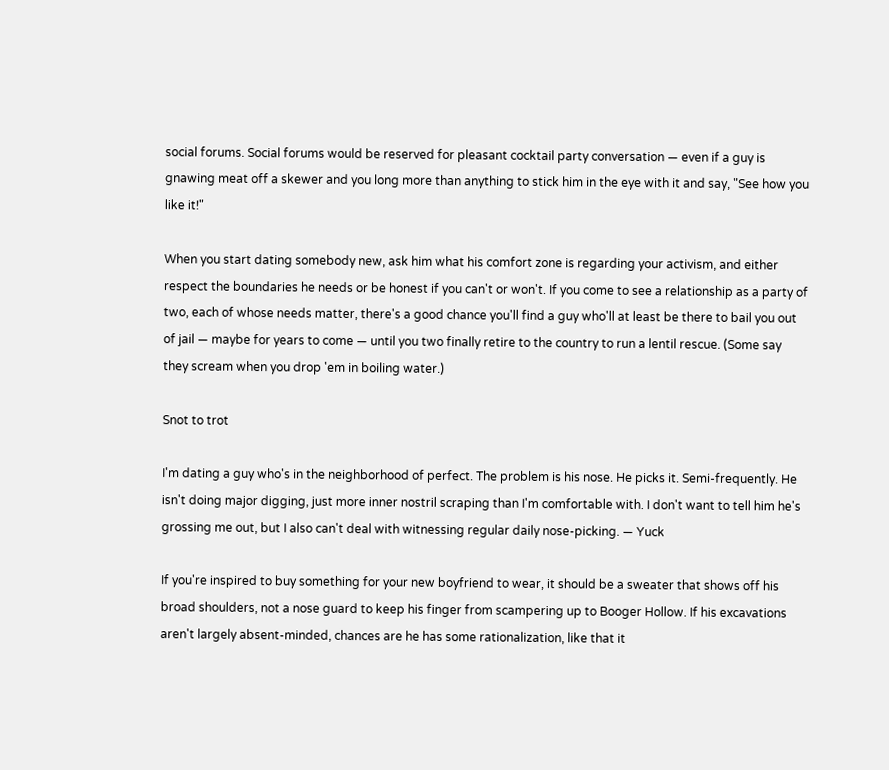social forums. Social forums would be reserved for pleasant cocktail party conversation — even if a guy is gnawing meat off a skewer and you long more than anything to stick him in the eye with it and say, "See how you like it!"

When you start dating somebody new, ask him what his comfort zone is regarding your activism, and either respect the boundaries he needs or be honest if you can't or won't. If you come to see a relationship as a party of two, each of whose needs matter, there's a good chance you'll find a guy who'll at least be there to bail you out of jail — maybe for years to come — until you two finally retire to the country to run a lentil rescue. (Some say they scream when you drop 'em in boiling water.)

Snot to trot

I'm dating a guy who's in the neighborhood of perfect. The problem is his nose. He picks it. Semi-frequently. He isn't doing major digging, just more inner nostril scraping than I'm comfortable with. I don't want to tell him he's grossing me out, but I also can't deal with witnessing regular daily nose-picking. — Yuck

If you're inspired to buy something for your new boyfriend to wear, it should be a sweater that shows off his broad shoulders, not a nose guard to keep his finger from scampering up to Booger Hollow. If his excavations aren't largely absent-minded, chances are he has some rationalization, like that it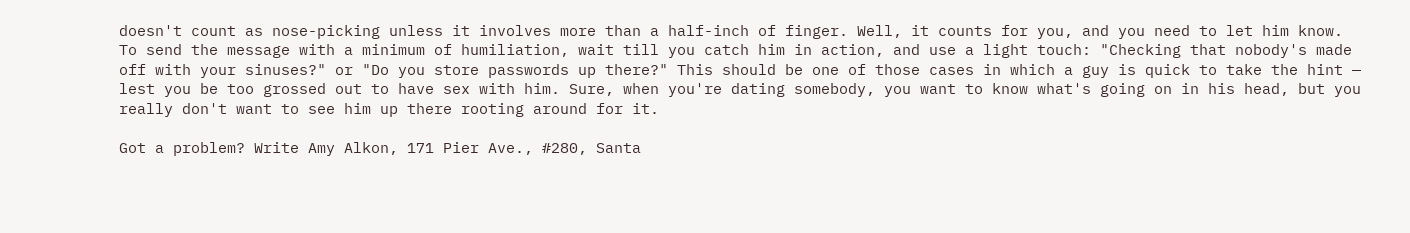doesn't count as nose-picking unless it involves more than a half-inch of finger. Well, it counts for you, and you need to let him know. To send the message with a minimum of humiliation, wait till you catch him in action, and use a light touch: "Checking that nobody's made off with your sinuses?" or "Do you store passwords up there?" This should be one of those cases in which a guy is quick to take the hint — lest you be too grossed out to have sex with him. Sure, when you're dating somebody, you want to know what's going on in his head, but you really don't want to see him up there rooting around for it.

Got a problem? Write Amy Alkon, 171 Pier Ave., #280, Santa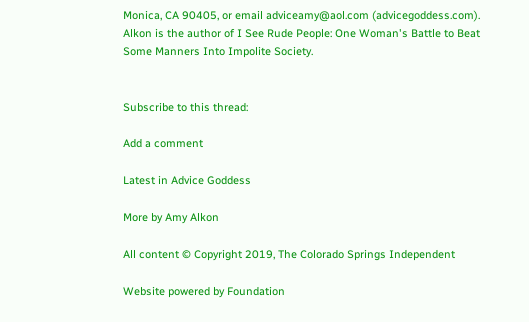Monica, CA 90405, or email adviceamy@aol.com (advicegoddess.com). Alkon is the author of I See Rude People: One Woman's Battle to Beat Some Manners Into Impolite Society.


Subscribe to this thread:

Add a comment

Latest in Advice Goddess

More by Amy Alkon

All content © Copyright 2019, The Colorado Springs Independent

Website powered by Foundation